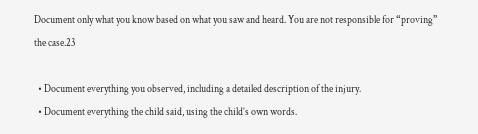Document only what you know based on what you saw and heard. You are not responsible for “proving” the case.23

  • Document everything you observed, including a detailed description of the injury.
  • Document everything the child said, using the child’s own words.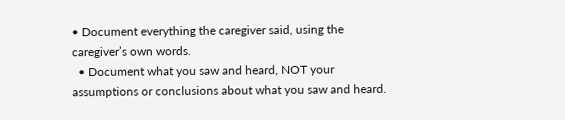• Document everything the caregiver said, using the caregiver’s own words.
  • Document what you saw and heard, NOT your assumptions or conclusions about what you saw and heard.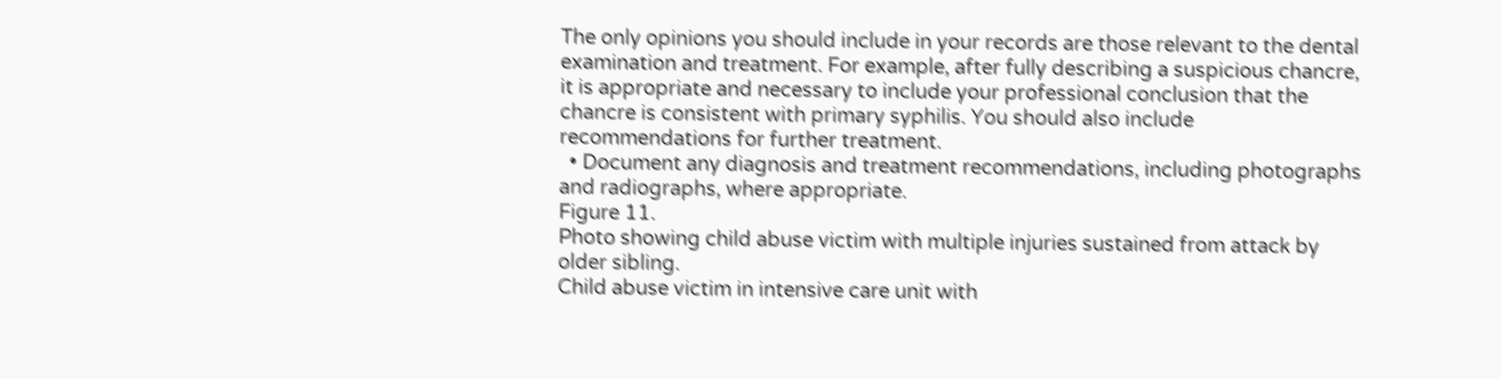The only opinions you should include in your records are those relevant to the dental examination and treatment. For example, after fully describing a suspicious chancre, it is appropriate and necessary to include your professional conclusion that the chancre is consistent with primary syphilis. You should also include recommendations for further treatment.
  • Document any diagnosis and treatment recommendations, including photographs and radiographs, where appropriate.
Figure 11.
Photo showing child abuse victim with multiple injuries sustained from attack by older sibling.
Child abuse victim in intensive care unit with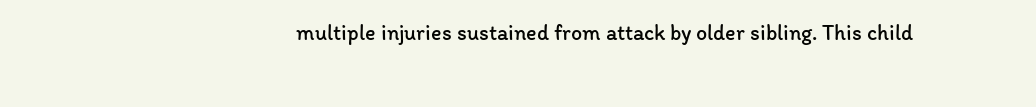multiple injuries sustained from attack by older sibling. This child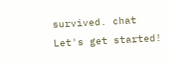survived. chat Let's get started!